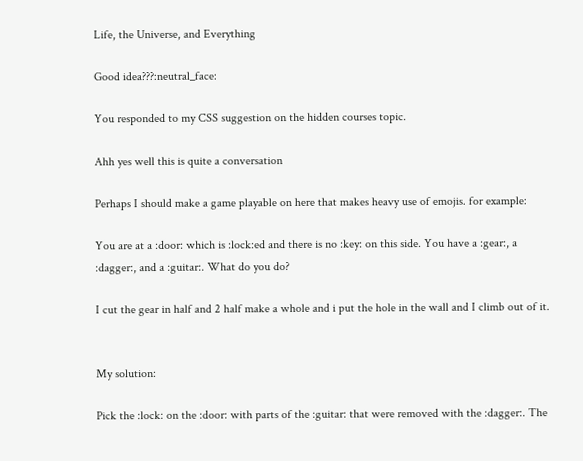Life, the Universe, and Everything

Good idea???:neutral_face:

You responded to my CSS suggestion on the hidden courses topic.

Ahh yes well this is quite a conversation

Perhaps I should make a game playable on here that makes heavy use of emojis. for example:

You are at a :door: which is :lock:ed and there is no :key: on this side. You have a :gear:, a :dagger:, and a :guitar:. What do you do?

I cut the gear in half and 2 half make a whole and i put the hole in the wall and I climb out of it.


My solution:

Pick the :lock: on the :door: with parts of the :guitar: that were removed with the :dagger:. The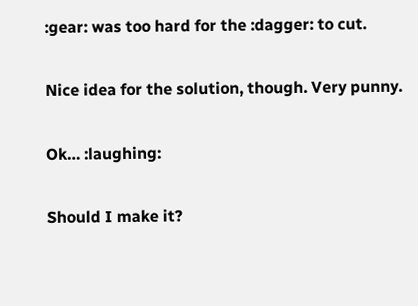:gear: was too hard for the :dagger: to cut.

Nice idea for the solution, though. Very punny.

Ok… :laughing:

Should I make it?